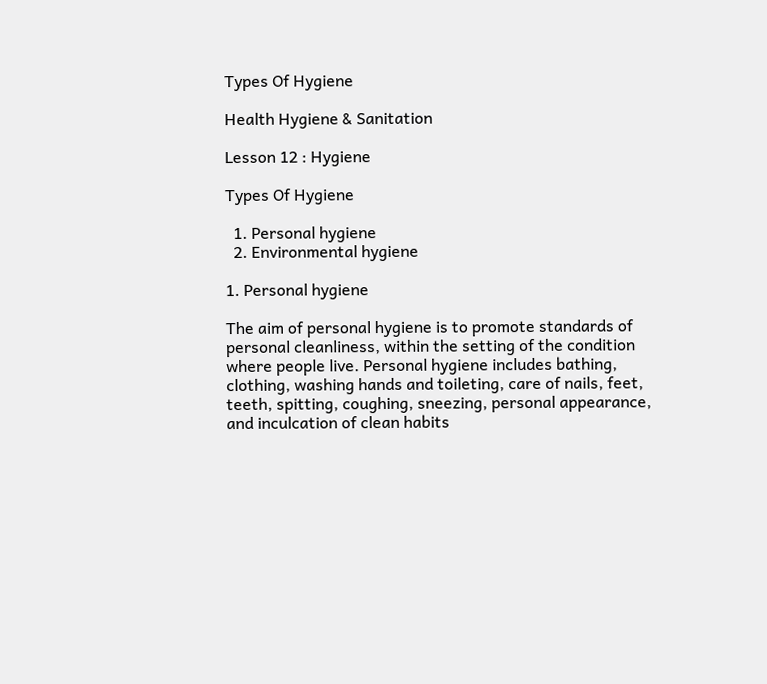Types Of Hygiene

Health Hygiene & Sanitation

Lesson 12 : Hygiene

Types Of Hygiene

  1. Personal hygiene
  2. Environmental hygiene

1. Personal hygiene

The aim of personal hygiene is to promote standards of personal cleanliness, within the setting of the condition where people live. Personal hygiene includes bathing, clothing, washing hands and toileting, care of nails, feet, teeth, spitting, coughing, sneezing, personal appearance, and inculcation of clean habits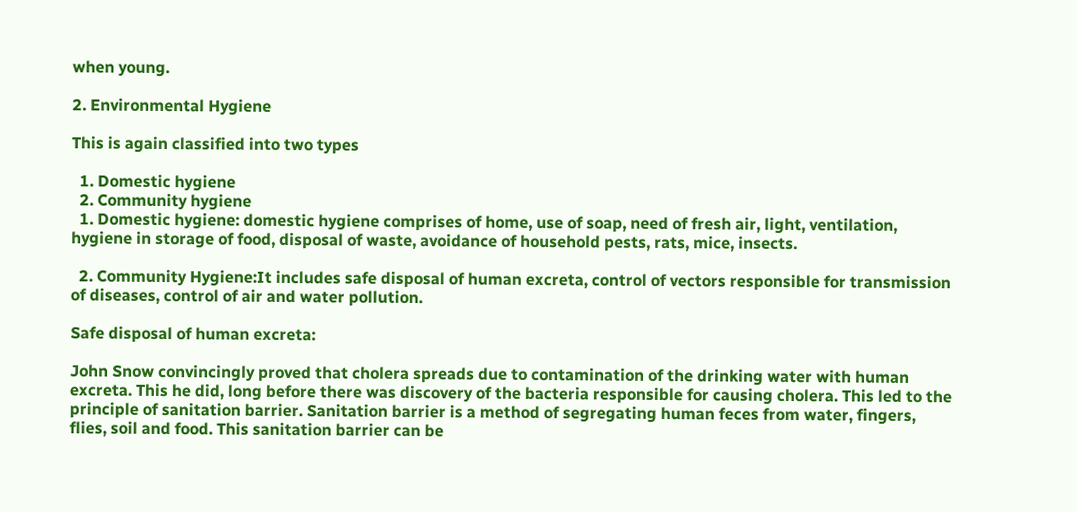when young.

2. Environmental Hygiene

This is again classified into two types

  1. Domestic hygiene
  2. Community hygiene
  1. Domestic hygiene: domestic hygiene comprises of home, use of soap, need of fresh air, light, ventilation, hygiene in storage of food, disposal of waste, avoidance of household pests, rats, mice, insects.

  2. Community Hygiene:It includes safe disposal of human excreta, control of vectors responsible for transmission of diseases, control of air and water pollution.

Safe disposal of human excreta:

John Snow convincingly proved that cholera spreads due to contamination of the drinking water with human excreta. This he did, long before there was discovery of the bacteria responsible for causing cholera. This led to the principle of sanitation barrier. Sanitation barrier is a method of segregating human feces from water, fingers, flies, soil and food. This sanitation barrier can be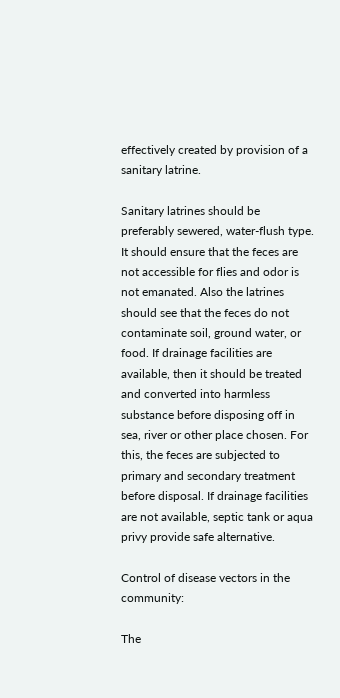effectively created by provision of a sanitary latrine.

Sanitary latrines should be preferably sewered, water-flush type. It should ensure that the feces are not accessible for flies and odor is not emanated. Also the latrines should see that the feces do not contaminate soil, ground water, or food. If drainage facilities are available, then it should be treated and converted into harmless substance before disposing off in sea, river or other place chosen. For this, the feces are subjected to primary and secondary treatment before disposal. If drainage facilities are not available, septic tank or aqua privy provide safe alternative.

Control of disease vectors in the community:

The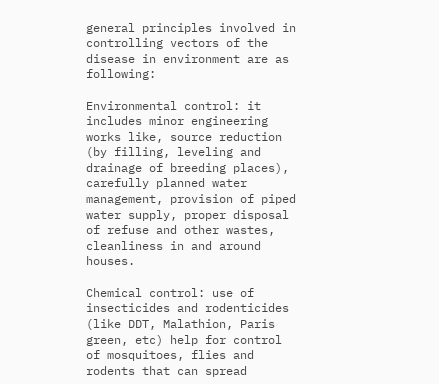general principles involved in controlling vectors of the disease in environment are as following:

Environmental control: it includes minor engineering works like, source reduction (by filling, leveling and drainage of breeding places), carefully planned water management, provision of piped water supply, proper disposal of refuse and other wastes, cleanliness in and around houses.

Chemical control: use of insecticides and rodenticides (like DDT, Malathion, Paris green, etc) help for control of mosquitoes, flies and rodents that can spread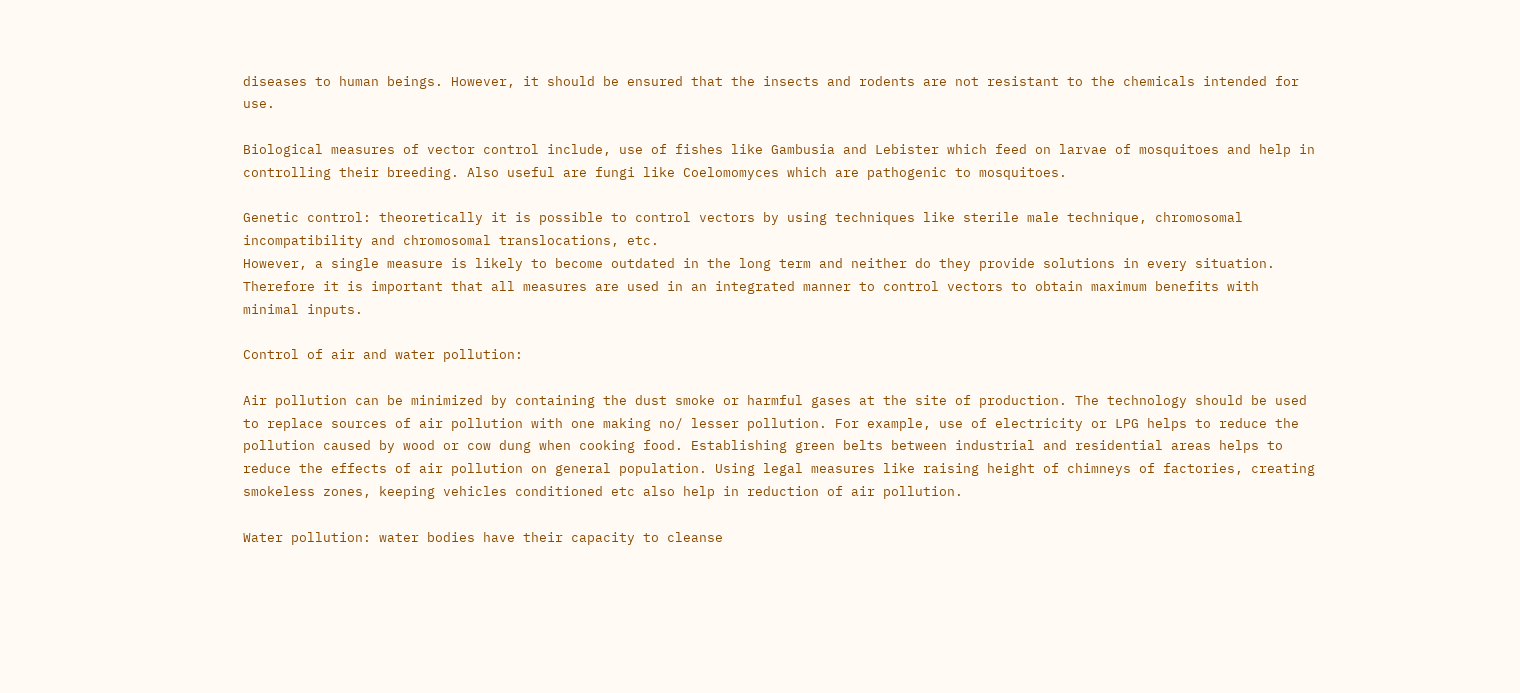diseases to human beings. However, it should be ensured that the insects and rodents are not resistant to the chemicals intended for use.

Biological measures of vector control include, use of fishes like Gambusia and Lebister which feed on larvae of mosquitoes and help in controlling their breeding. Also useful are fungi like Coelomomyces which are pathogenic to mosquitoes.

Genetic control: theoretically it is possible to control vectors by using techniques like sterile male technique, chromosomal incompatibility and chromosomal translocations, etc.
However, a single measure is likely to become outdated in the long term and neither do they provide solutions in every situation. Therefore it is important that all measures are used in an integrated manner to control vectors to obtain maximum benefits with minimal inputs.

Control of air and water pollution:

Air pollution can be minimized by containing the dust smoke or harmful gases at the site of production. The technology should be used to replace sources of air pollution with one making no/ lesser pollution. For example, use of electricity or LPG helps to reduce the pollution caused by wood or cow dung when cooking food. Establishing green belts between industrial and residential areas helps to reduce the effects of air pollution on general population. Using legal measures like raising height of chimneys of factories, creating smokeless zones, keeping vehicles conditioned etc also help in reduction of air pollution.

Water pollution: water bodies have their capacity to cleanse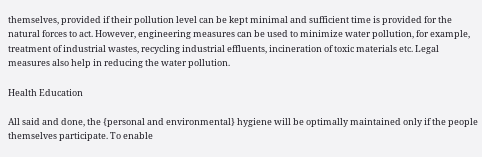themselves, provided if their pollution level can be kept minimal and sufficient time is provided for the natural forces to act. However, engineering measures can be used to minimize water pollution, for example, treatment of industrial wastes, recycling industrial effluents, incineration of toxic materials etc. Legal measures also help in reducing the water pollution.

Health Education

All said and done, the {personal and environmental} hygiene will be optimally maintained only if the people themselves participate. To enable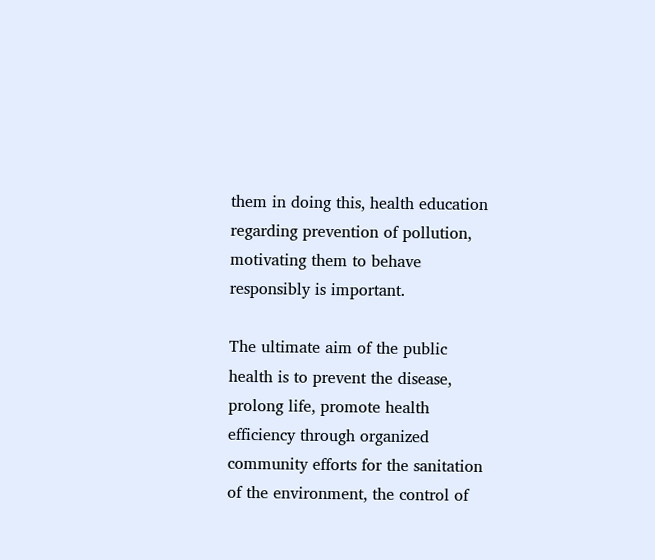them in doing this, health education regarding prevention of pollution, motivating them to behave responsibly is important.

The ultimate aim of the public health is to prevent the disease, prolong life, promote health efficiency through organized community efforts for the sanitation of the environment, the control of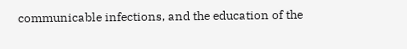communicable infections, and the education of the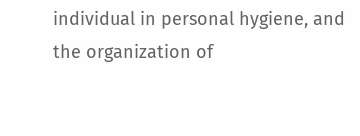individual in personal hygiene, and the organization of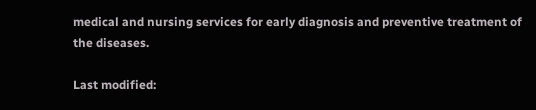medical and nursing services for early diagnosis and preventive treatment of the diseases.

Last modified: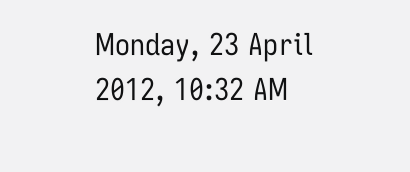Monday, 23 April 2012, 10:32 AM